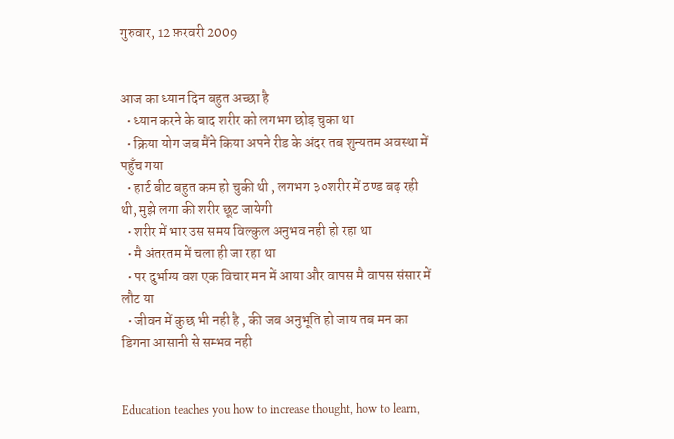गुरुवार, 12 फ़रवरी 2009


आज का ध्यान दिन बहुत अच्छा है
  • ध्यान करने के बाद शरीर को लगभग छोड़ चुका था
  • क्रिया योग जब मैंने किया अपने रीड के अंदर तब शुन्यतम अवस्था में पहुँच गया
  • हार्ट बीट बहुत कम हो चुकी थी , लगभग ३०शरीर में ठण्ड बढ़ रही थी, मुझे लगा की शरीर छूट जायेगी
  • शरीर में भार उस समय विल्कुल अनुभव नही हो रहा था
  • मै अंतरतम में चला ही जा रहा था
  • पर दुर्भाग्य वश एक विचार मन में आया और वापस मै वापस संसार में लौट या
  • जीवन में कुछ भी नही है , की जब अनुभूति हो जाय तब मन का डिगना आसानी से सम्भव नही


Education teaches you how to increase thought, how to learn,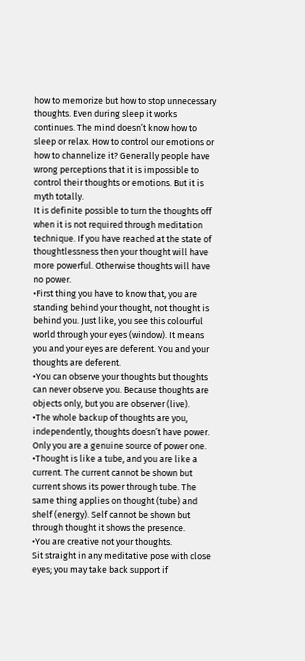how to memorize but how to stop unnecessary thoughts. Even during sleep it works continues. The mind doesn’t know how to sleep or relax. How to control our emotions or how to channelize it? Generally people have wrong perceptions that it is impossible to control their thoughts or emotions. But it is myth totally.
It is definite possible to turn the thoughts off when it is not required through meditation technique. If you have reached at the state of thoughtlessness then your thought will have more powerful. Otherwise thoughts will have no power.
•First thing you have to know that, you are standing behind your thought, not thought is behind you. Just like, you see this colourful world through your eyes (window). It means you and your eyes are deferent. You and your thoughts are deferent.
•You can observe your thoughts but thoughts can never observe you. Because thoughts are objects only, but you are observer (live).
•The whole backup of thoughts are you, independently, thoughts doesn’t have power. Only you are a genuine source of power one.
•Thought is like a tube, and you are like a current. The current cannot be shown but current shows its power through tube. The same thing applies on thought (tube) and shelf (energy). Self cannot be shown but through thought it shows the presence.
•You are creative not your thoughts.
Sit straight in any meditative pose with close eyes; you may take back support if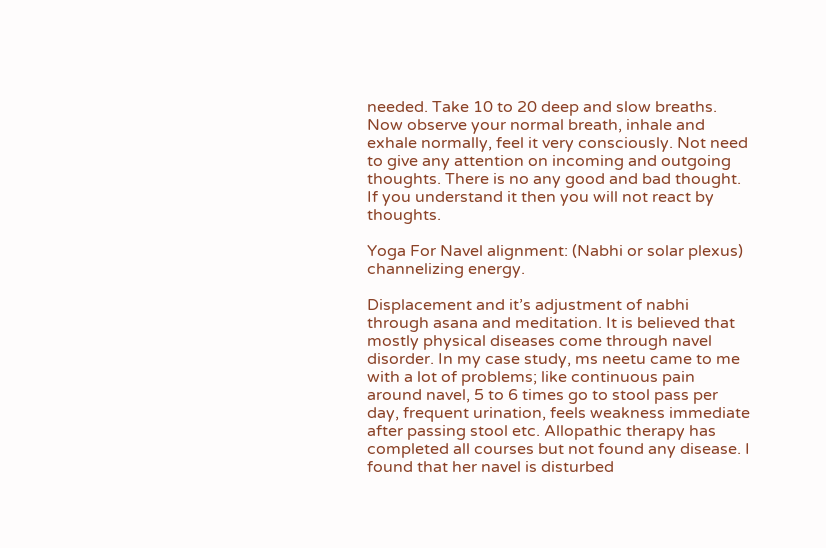needed. Take 10 to 20 deep and slow breaths. Now observe your normal breath, inhale and exhale normally, feel it very consciously. Not need to give any attention on incoming and outgoing thoughts. There is no any good and bad thought. If you understand it then you will not react by thoughts.

Yoga For Navel alignment: (Nabhi or solar plexus) channelizing energy.

Displacement and it’s adjustment of nabhi through asana and meditation. It is believed that mostly physical diseases come through navel disorder. In my case study, ms neetu came to me with a lot of problems; like continuous pain around navel, 5 to 6 times go to stool pass per day, frequent urination, feels weakness immediate after passing stool etc. Allopathic therapy has completed all courses but not found any disease. I found that her navel is disturbed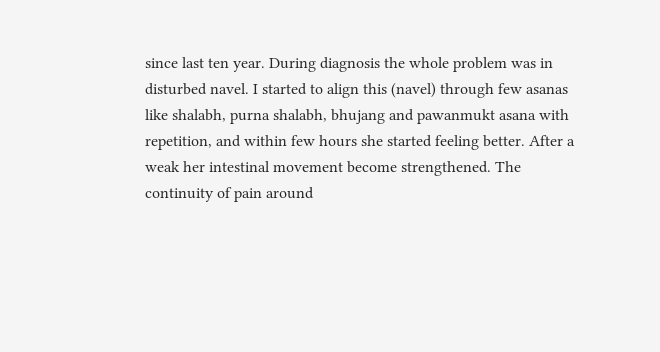since last ten year. During diagnosis the whole problem was in disturbed navel. I started to align this (navel) through few asanas like shalabh, purna shalabh, bhujang and pawanmukt asana with repetition, and within few hours she started feeling better. After a weak her intestinal movement become strengthened. The continuity of pain around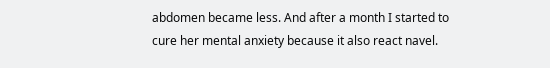abdomen became less. And after a month I started to cure her mental anxiety because it also react navel.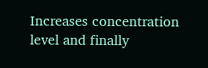Increases concentration level and finally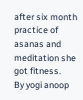after six month practice of asanas and meditation she got fitness.
By yogi anoop